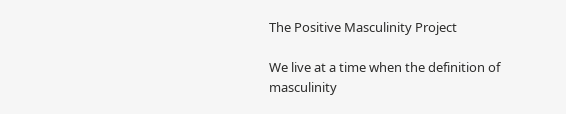The Positive Masculinity Project

We live at a time when the definition of masculinity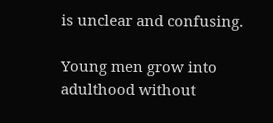is unclear and confusing.

Young men grow into adulthood without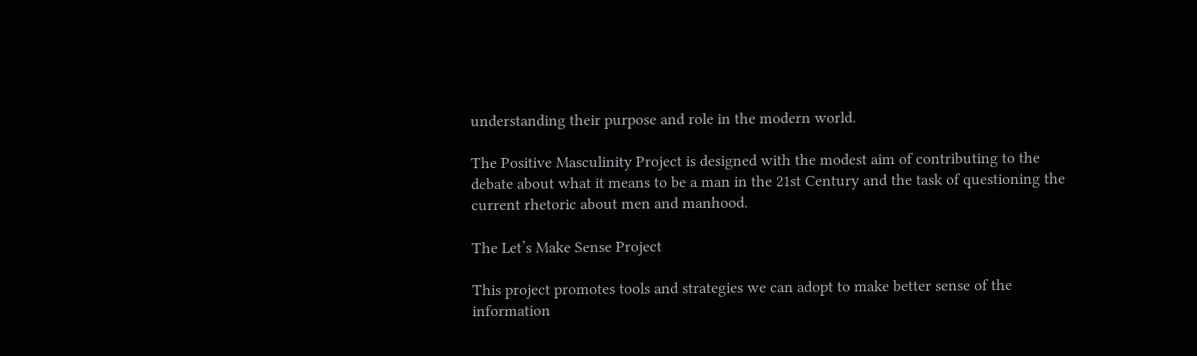understanding their purpose and role in the modern world.

The Positive Masculinity Project is designed with the modest aim of contributing to the debate about what it means to be a man in the 21st Century and the task of questioning the current rhetoric about men and manhood.

The Let’s Make Sense Project

This project promotes tools and strategies we can adopt to make better sense of the information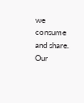we consume and share. Our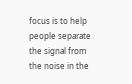focus is to help people separate the signal from the noise in the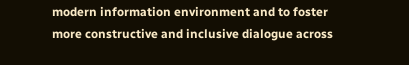modern information environment and to foster more constructive and inclusive dialogue across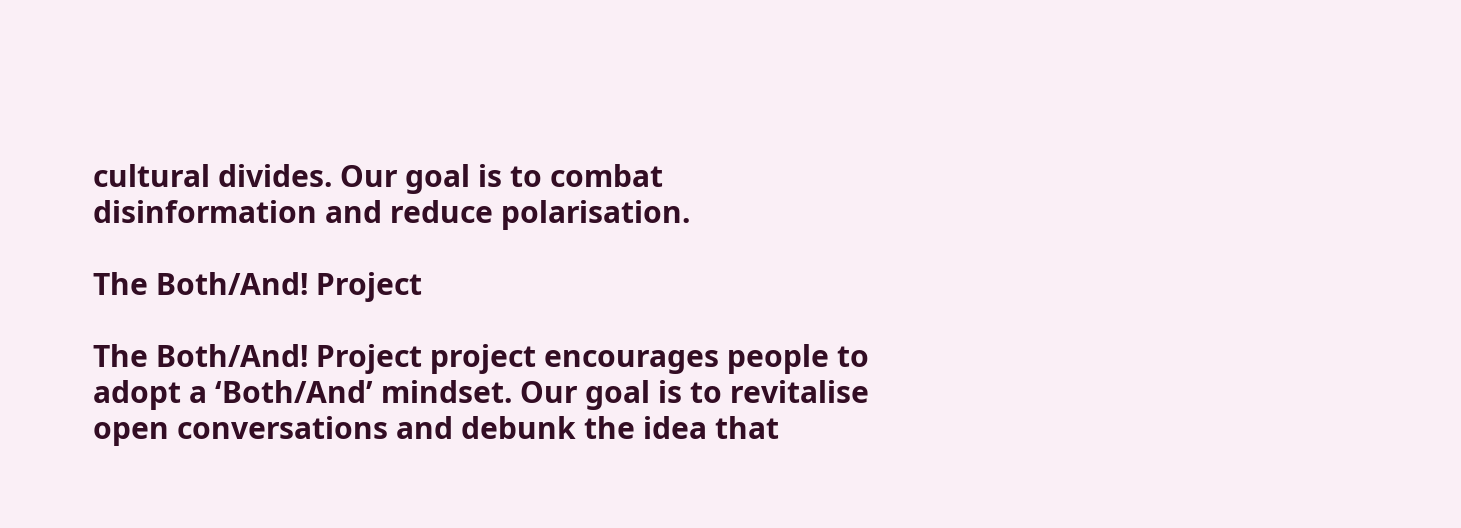cultural divides. Our goal is to combat disinformation and reduce polarisation.

The Both/And! Project

The Both/And! Project project encourages people to adopt a ‘Both/And’ mindset. Our goal is to revitalise open conversations and debunk the idea that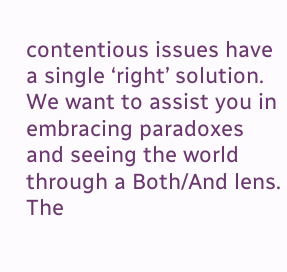contentious issues have a single ‘right’ solution. We want to assist you in embracing paradoxes and seeing the world through a Both/And lens. The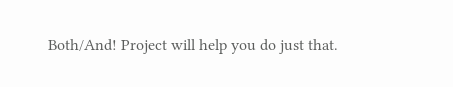Both/And! Project will help you do just that.